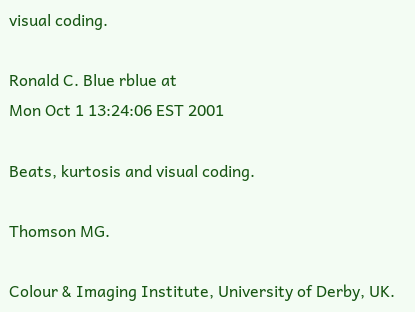visual coding.

Ronald C. Blue rblue at
Mon Oct 1 13:24:06 EST 2001

Beats, kurtosis and visual coding.

Thomson MG.

Colour & Imaging Institute, University of Derby, UK.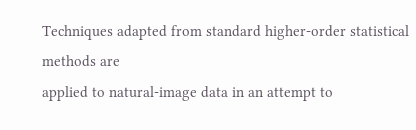Techniques adapted from standard higher-order statistical methods are
applied to natural-image data in an attempt to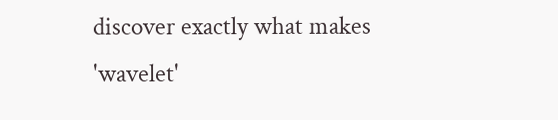discover exactly what makes
'wavelet'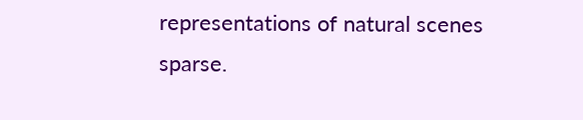representations of natural scenes sparse.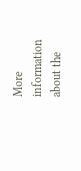More information about the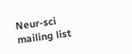Neur-sci mailing list